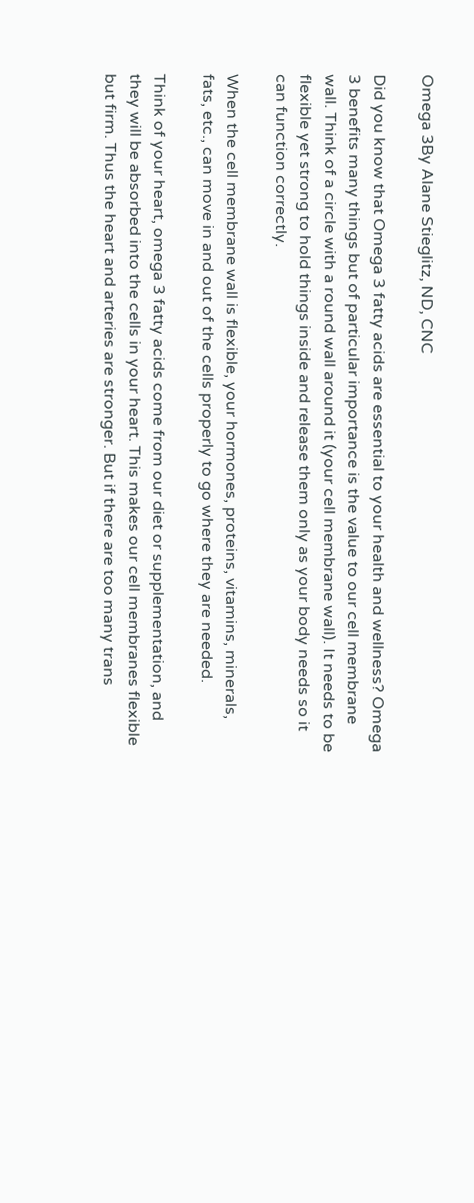Omega 3By Alane Stieglitz, ND, CNC

Did you know that Omega 3 fatty acids are essential to your health and wellness? Omega 3 benefits many things but of particular importance is the value to our cell membrane wall. Think of a circle with a round wall around it (your cell membrane wall). It needs to be flexible yet strong to hold things inside and release them only as your body needs so it can function correctly.

When the cell membrane wall is flexible, your hormones, proteins, vitamins, minerals, fats, etc., can move in and out of the cells properly to go where they are needed.

Think of your heart, omega 3 fatty acids come from our diet or supplementation, and they will be absorbed into the cells in your heart. This makes our cell membranes flexible but firm. Thus the heart and arteries are stronger. But if there are too many trans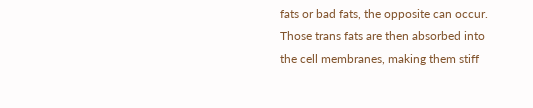fats or bad fats, the opposite can occur. Those trans fats are then absorbed into the cell membranes, making them stiff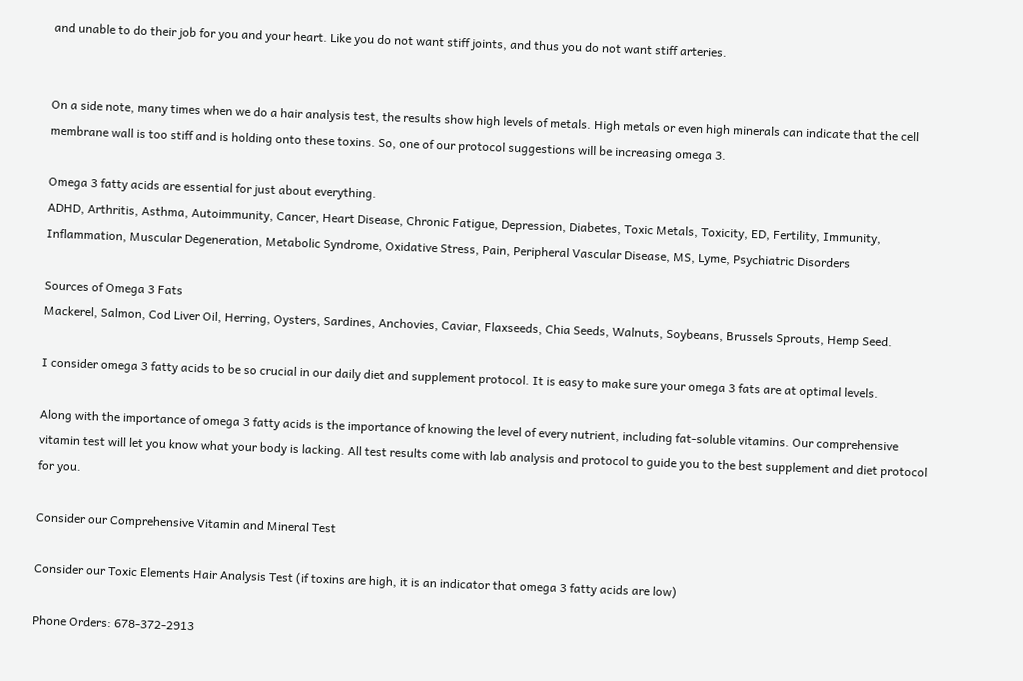and unable to do their job for you and your heart. Like you do not want stiff joints, and thus you do not want stiff arteries.


On a side note, many times when we do a hair analysis test, the results show high levels of metals. High metals or even high minerals can indicate that the cell membrane wall is too stiff and is holding onto these toxins. So, one of our protocol suggestions will be increasing omega 3.

Omega 3 fatty acids are essential for just about everything.
ADHD, Arthritis, Asthma, Autoimmunity, Cancer, Heart Disease, Chronic Fatigue, Depression, Diabetes, Toxic Metals, Toxicity, ED, Fertility, Immunity, Inflammation, Muscular Degeneration, Metabolic Syndrome, Oxidative Stress, Pain, Peripheral Vascular Disease, MS, Lyme, Psychiatric Disorders

Sources of Omega 3 Fats
Mackerel, Salmon, Cod Liver Oil, Herring, Oysters, Sardines, Anchovies, Caviar, Flaxseeds, Chia Seeds, Walnuts, Soybeans, Brussels Sprouts, Hemp Seed.

I consider omega 3 fatty acids to be so crucial in our daily diet and supplement protocol. It is easy to make sure your omega 3 fats are at optimal levels.

Along with the importance of omega 3 fatty acids is the importance of knowing the level of every nutrient, including fat-soluble vitamins. Our comprehensive vitamin test will let you know what your body is lacking. All test results come with lab analysis and protocol to guide you to the best supplement and diet protocol for you.

Consider our Comprehensive Vitamin and Mineral Test

Consider our Toxic Elements Hair Analysis Test (if toxins are high, it is an indicator that omega 3 fatty acids are low)

Phone Orders: 678-372-2913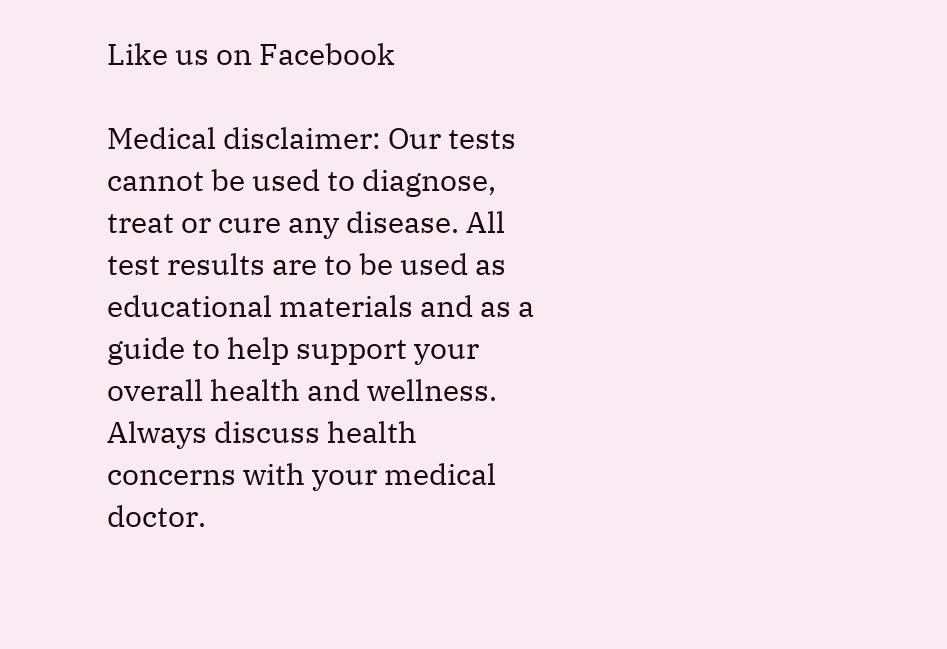Like us on Facebook

Medical disclaimer: Our tests cannot be used to diagnose, treat or cure any disease. All test results are to be used as educational materials and as a guide to help support your overall health and wellness. Always discuss health concerns with your medical doctor.